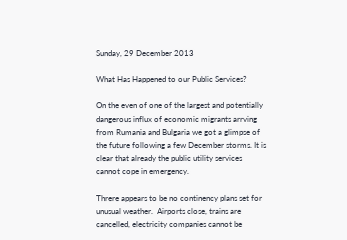Sunday, 29 December 2013

What Has Happened to our Public Services?

On the even of one of the largest and potentially dangerous influx of economic migrants arrving from Rumania and Bulgaria we got a glimpse of the future following a few December storms. It is clear that already the public utility services cannot cope in emergency.

Threre appears to be no continency plans set for unusual weather.  Airports close, trains are cancelled, electricity companies cannot be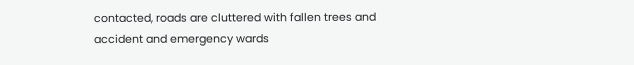contacted, roads are cluttered with fallen trees and accident and emergency wards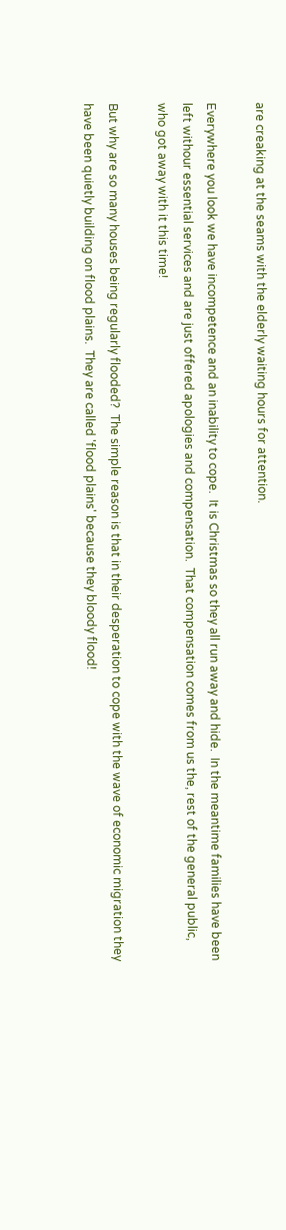are creaking at the seams with the elderly waiting hours for attention.

Everywhere you look we have incompetence and an inability to cope.  It is Christmas so they all run away and hide.  In the meantime families have been left withour essential services and are just offered apologies and compensation.  That compensation comes from us the, rest of the general public, who got away with it this time!

But why are so many houses being regularly flooded?  The simple reason is that in their desperation to cope with the wave of economic migration they have been quietly building on flood plains.  They are called 'flood plains' because they bloody flood!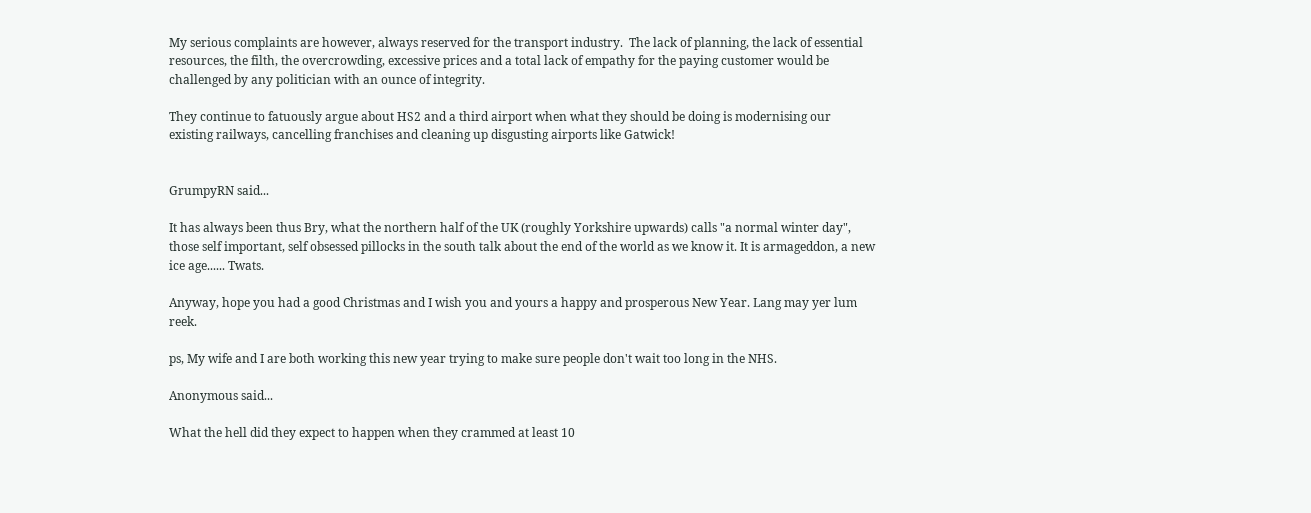My serious complaints are however, always reserved for the transport industry.  The lack of planning, the lack of essential resources, the filth, the overcrowding, excessive prices and a total lack of empathy for the paying customer would be challenged by any politician with an ounce of integrity.

They continue to fatuously argue about HS2 and a third airport when what they should be doing is modernising our existing railways, cancelling franchises and cleaning up disgusting airports like Gatwick!


GrumpyRN said...

It has always been thus Bry, what the northern half of the UK (roughly Yorkshire upwards) calls "a normal winter day", those self important, self obsessed pillocks in the south talk about the end of the world as we know it. It is armageddon, a new ice age...... Twats.

Anyway, hope you had a good Christmas and I wish you and yours a happy and prosperous New Year. Lang may yer lum reek.

ps, My wife and I are both working this new year trying to make sure people don't wait too long in the NHS.

Anonymous said...

What the hell did they expect to happen when they crammed at least 10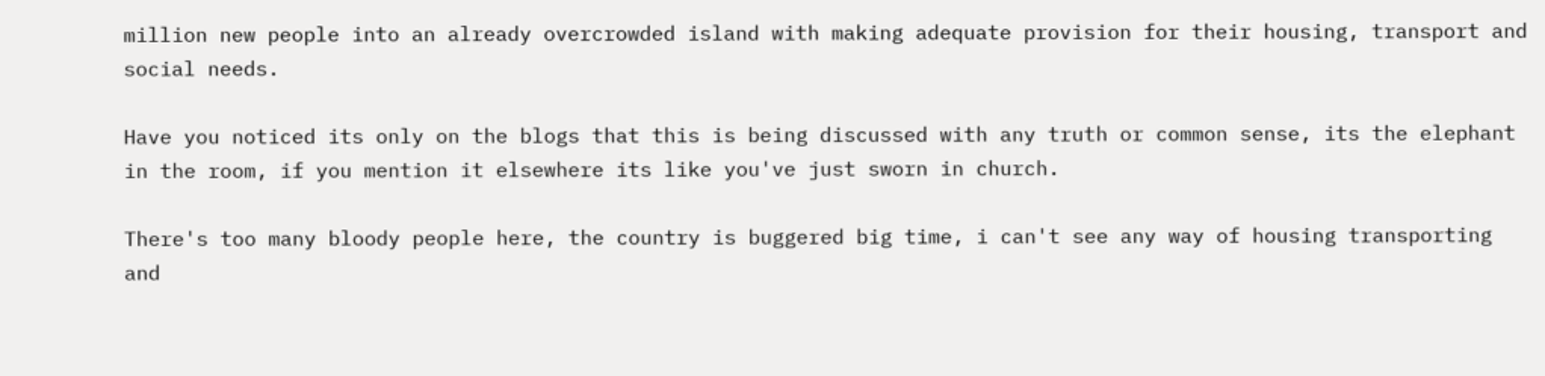million new people into an already overcrowded island with making adequate provision for their housing, transport and social needs.

Have you noticed its only on the blogs that this is being discussed with any truth or common sense, its the elephant in the room, if you mention it elsewhere its like you've just sworn in church.

There's too many bloody people here, the country is buggered big time, i can't see any way of housing transporting and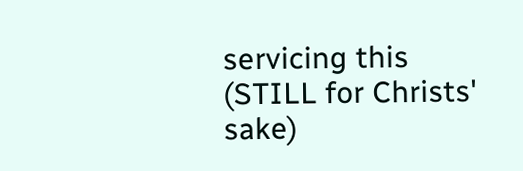servicing this (STILL for Christs' sake)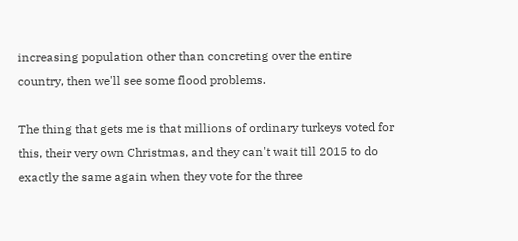increasing population other than concreting over the entire country, then we'll see some flood problems.

The thing that gets me is that millions of ordinary turkeys voted for this, their very own Christmas, and they can't wait till 2015 to do exactly the same again when they vote for the three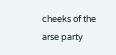cheeks of the arse party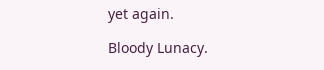yet again.

Bloody Lunacy.